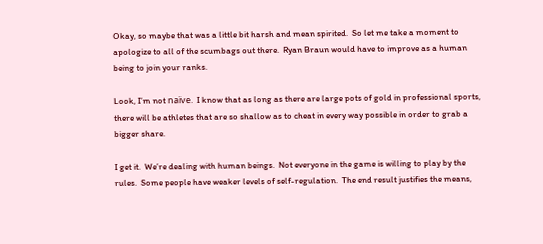Okay, so maybe that was a little bit harsh and mean spirited.  So let me take a moment to apologize to all of the scumbags out there.  Ryan Braun would have to improve as a human being to join your ranks.

Look, I’m not naïve.  I know that as long as there are large pots of gold in professional sports, there will be athletes that are so shallow as to cheat in every way possible in order to grab a bigger share.

I get it.  We’re dealing with human beings.  Not everyone in the game is willing to play by the rules.  Some people have weaker levels of self-regulation.  The end result justifies the means,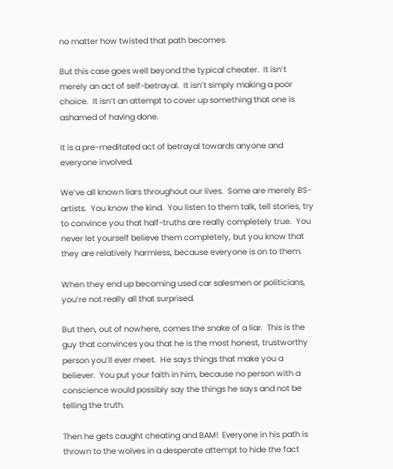no matter how twisted that path becomes.

But this case goes well beyond the typical cheater.  It isn’t merely an act of self-betrayal.  It isn’t simply making a poor choice.  It isn’t an attempt to cover up something that one is ashamed of having done.

It is a pre-meditated act of betrayal towards anyone and everyone involved.

We’ve all known liars throughout our lives.  Some are merely BS-artists.  You know the kind.  You listen to them talk, tell stories, try to convince you that half-truths are really completely true.  You never let yourself believe them completely, but you know that they are relatively harmless, because everyone is on to them.

When they end up becoming used car salesmen or politicians, you’re not really all that surprised.

But then, out of nowhere, comes the snake of a liar.  This is the guy that convinces you that he is the most honest, trustworthy person you’ll ever meet.  He says things that make you a believer.  You put your faith in him, because no person with a conscience would possibly say the things he says and not be telling the truth.

Then he gets caught cheating and BAM!  Everyone in his path is thrown to the wolves in a desperate attempt to hide the fact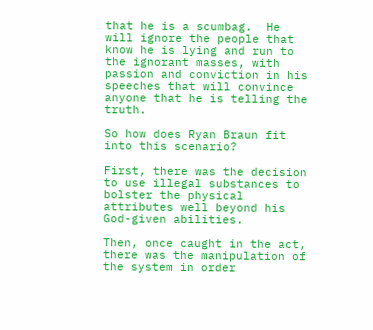that he is a scumbag.  He will ignore the people that know he is lying and run to the ignorant masses, with passion and conviction in his speeches that will convince anyone that he is telling the truth.

So how does Ryan Braun fit into this scenario?

First, there was the decision to use illegal substances to bolster the physical attributes well beyond his God-given abilities.

Then, once caught in the act, there was the manipulation of the system in order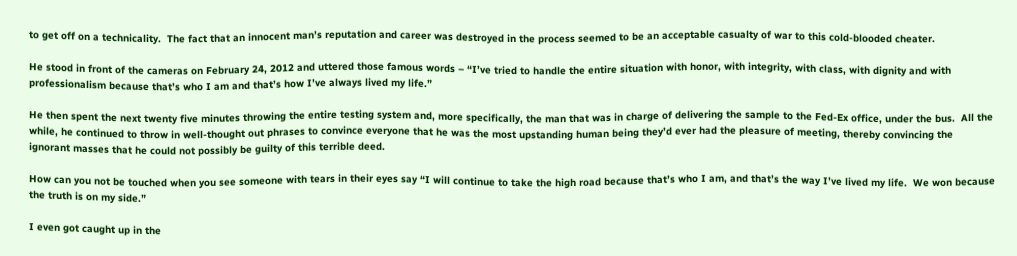to get off on a technicality.  The fact that an innocent man’s reputation and career was destroyed in the process seemed to be an acceptable casualty of war to this cold-blooded cheater.

He stood in front of the cameras on February 24, 2012 and uttered those famous words – “I’ve tried to handle the entire situation with honor, with integrity, with class, with dignity and with professionalism because that’s who I am and that’s how I’ve always lived my life.”

He then spent the next twenty five minutes throwing the entire testing system and, more specifically, the man that was in charge of delivering the sample to the Fed-Ex office, under the bus.  All the while, he continued to throw in well-thought out phrases to convince everyone that he was the most upstanding human being they’d ever had the pleasure of meeting, thereby convincing the ignorant masses that he could not possibly be guilty of this terrible deed.

How can you not be touched when you see someone with tears in their eyes say “I will continue to take the high road because that’s who I am, and that’s the way I’ve lived my life.  We won because the truth is on my side.”

I even got caught up in the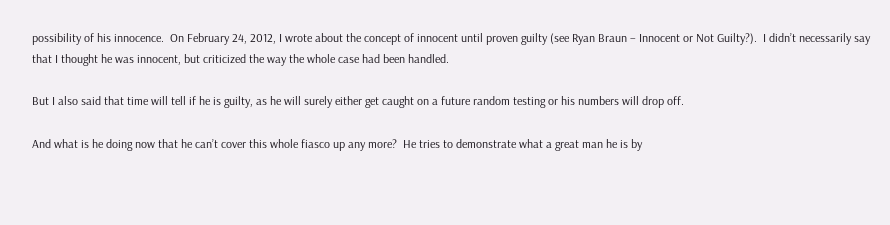possibility of his innocence.  On February 24, 2012, I wrote about the concept of innocent until proven guilty (see Ryan Braun – Innocent or Not Guilty?).  I didn’t necessarily say that I thought he was innocent, but criticized the way the whole case had been handled.

But I also said that time will tell if he is guilty, as he will surely either get caught on a future random testing or his numbers will drop off.

And what is he doing now that he can’t cover this whole fiasco up any more?  He tries to demonstrate what a great man he is by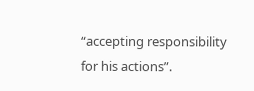“accepting responsibility for his actions”.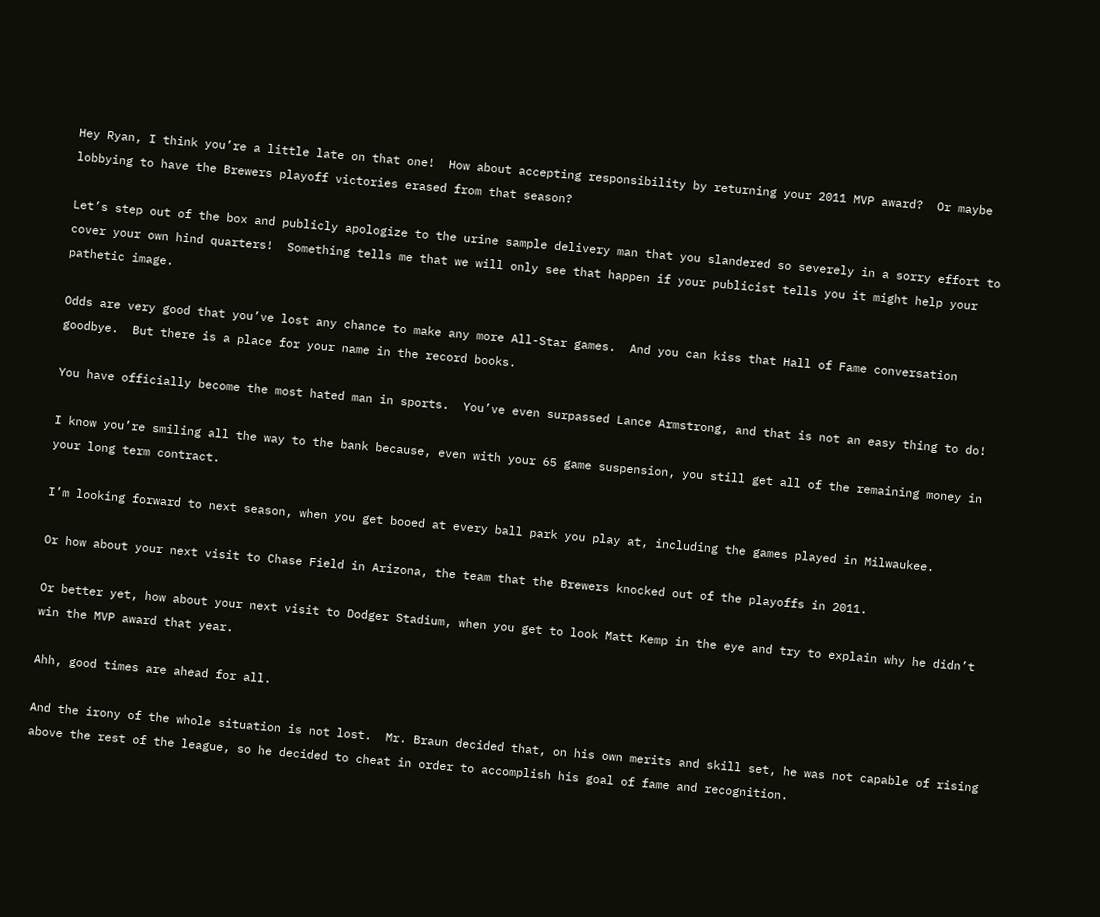Hey Ryan, I think you’re a little late on that one!  How about accepting responsibility by returning your 2011 MVP award?  Or maybe lobbying to have the Brewers playoff victories erased from that season?

Let’s step out of the box and publicly apologize to the urine sample delivery man that you slandered so severely in a sorry effort to cover your own hind quarters!  Something tells me that we will only see that happen if your publicist tells you it might help your pathetic image.

Odds are very good that you’ve lost any chance to make any more All-Star games.  And you can kiss that Hall of Fame conversation goodbye.  But there is a place for your name in the record books.

You have officially become the most hated man in sports.  You’ve even surpassed Lance Armstrong, and that is not an easy thing to do!

I know you’re smiling all the way to the bank because, even with your 65 game suspension, you still get all of the remaining money in your long term contract.

I’m looking forward to next season, when you get booed at every ball park you play at, including the games played in Milwaukee.

Or how about your next visit to Chase Field in Arizona, the team that the Brewers knocked out of the playoffs in 2011.

Or better yet, how about your next visit to Dodger Stadium, when you get to look Matt Kemp in the eye and try to explain why he didn’t win the MVP award that year.

Ahh, good times are ahead for all.

And the irony of the whole situation is not lost.  Mr. Braun decided that, on his own merits and skill set, he was not capable of rising above the rest of the league, so he decided to cheat in order to accomplish his goal of fame and recognition.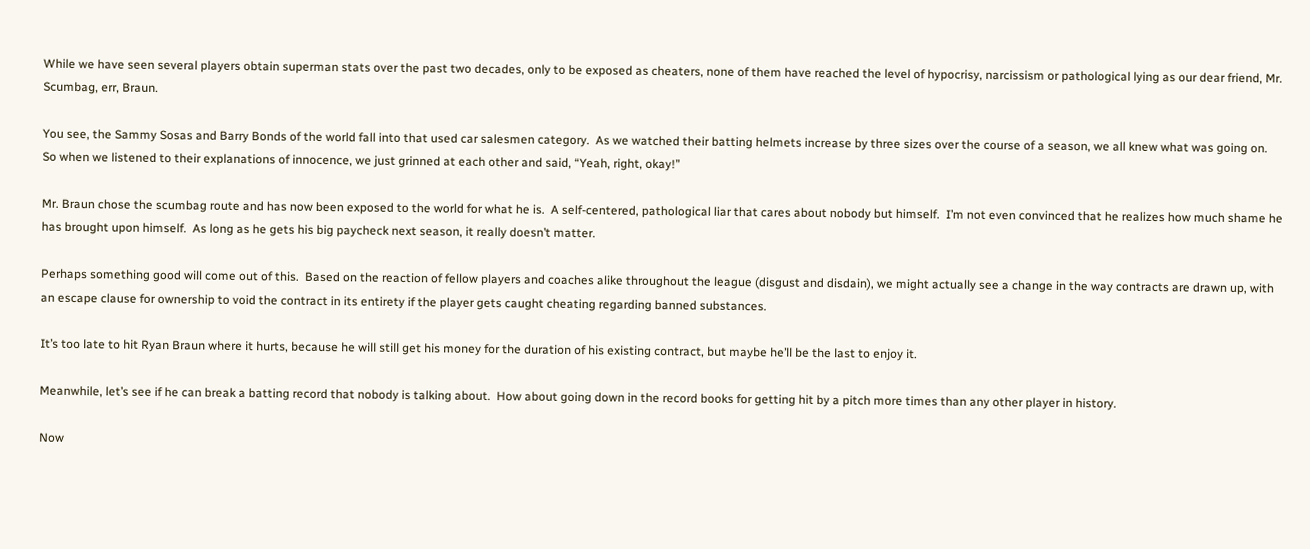While we have seen several players obtain superman stats over the past two decades, only to be exposed as cheaters, none of them have reached the level of hypocrisy, narcissism or pathological lying as our dear friend, Mr. Scumbag, err, Braun.

You see, the Sammy Sosas and Barry Bonds of the world fall into that used car salesmen category.  As we watched their batting helmets increase by three sizes over the course of a season, we all knew what was going on.  So when we listened to their explanations of innocence, we just grinned at each other and said, “Yeah, right, okay!”

Mr. Braun chose the scumbag route and has now been exposed to the world for what he is.  A self-centered, pathological liar that cares about nobody but himself.  I’m not even convinced that he realizes how much shame he has brought upon himself.  As long as he gets his big paycheck next season, it really doesn’t matter.

Perhaps something good will come out of this.  Based on the reaction of fellow players and coaches alike throughout the league (disgust and disdain), we might actually see a change in the way contracts are drawn up, with an escape clause for ownership to void the contract in its entirety if the player gets caught cheating regarding banned substances.

It’s too late to hit Ryan Braun where it hurts, because he will still get his money for the duration of his existing contract, but maybe he’ll be the last to enjoy it.

Meanwhile, let’s see if he can break a batting record that nobody is talking about.  How about going down in the record books for getting hit by a pitch more times than any other player in history.

Now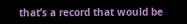that’s a record that would be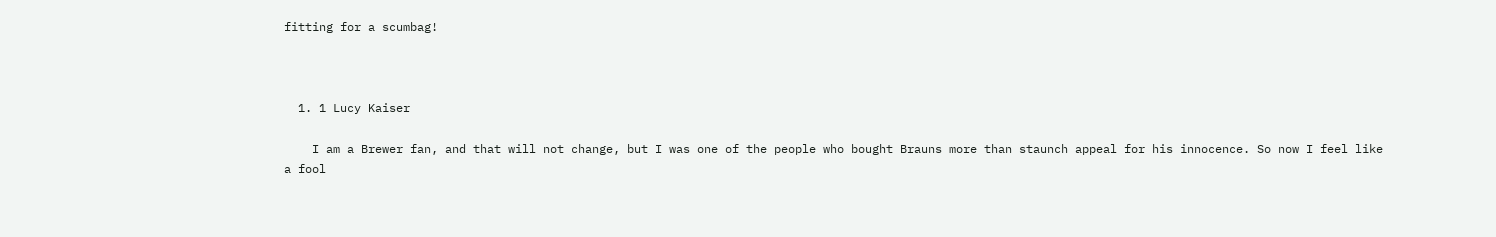fitting for a scumbag!



  1. 1 Lucy Kaiser

    I am a Brewer fan, and that will not change, but I was one of the people who bought Brauns more than staunch appeal for his innocence. So now I feel like a fool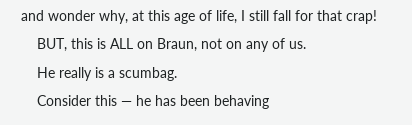and wonder why, at this age of life, I still fall for that crap!
    BUT, this is ALL on Braun, not on any of us.
    He really is a scumbag.
    Consider this — he has been behaving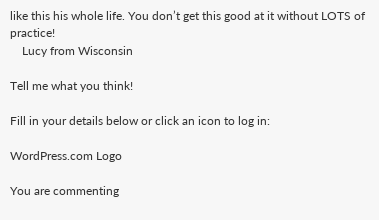like this his whole life. You don’t get this good at it without LOTS of practice!
    Lucy from Wisconsin

Tell me what you think!

Fill in your details below or click an icon to log in:

WordPress.com Logo

You are commenting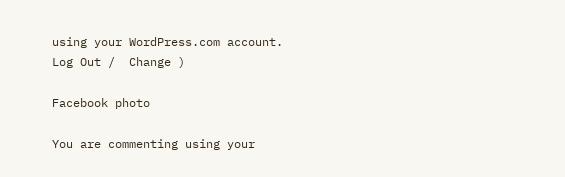using your WordPress.com account. Log Out /  Change )

Facebook photo

You are commenting using your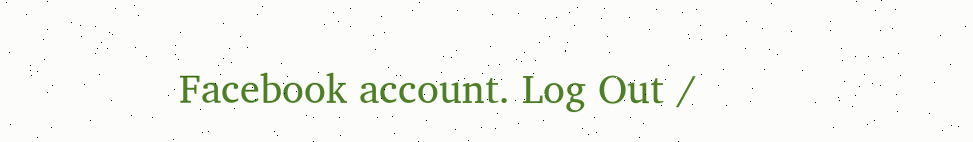Facebook account. Log Out /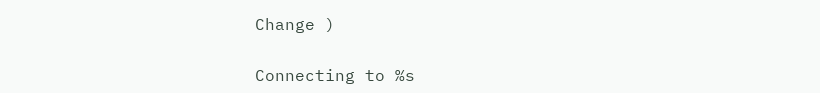Change )

Connecting to %s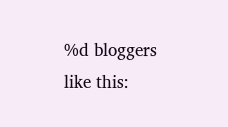%d bloggers like this: